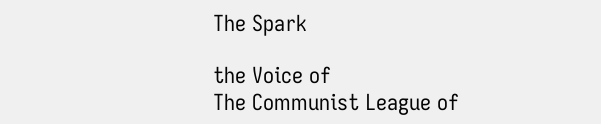The Spark

the Voice of
The Communist League of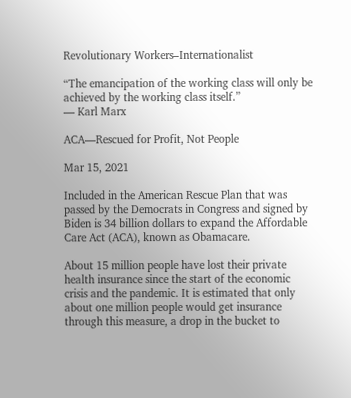Revolutionary Workers–Internationalist

“The emancipation of the working class will only be achieved by the working class itself.”
— Karl Marx

ACA—Rescued for Profit, Not People

Mar 15, 2021

Included in the American Rescue Plan that was passed by the Democrats in Congress and signed by Biden is 34 billion dollars to expand the Affordable Care Act (ACA), known as Obamacare.

About 15 million people have lost their private health insurance since the start of the economic crisis and the pandemic. It is estimated that only about one million people would get insurance through this measure, a drop in the bucket to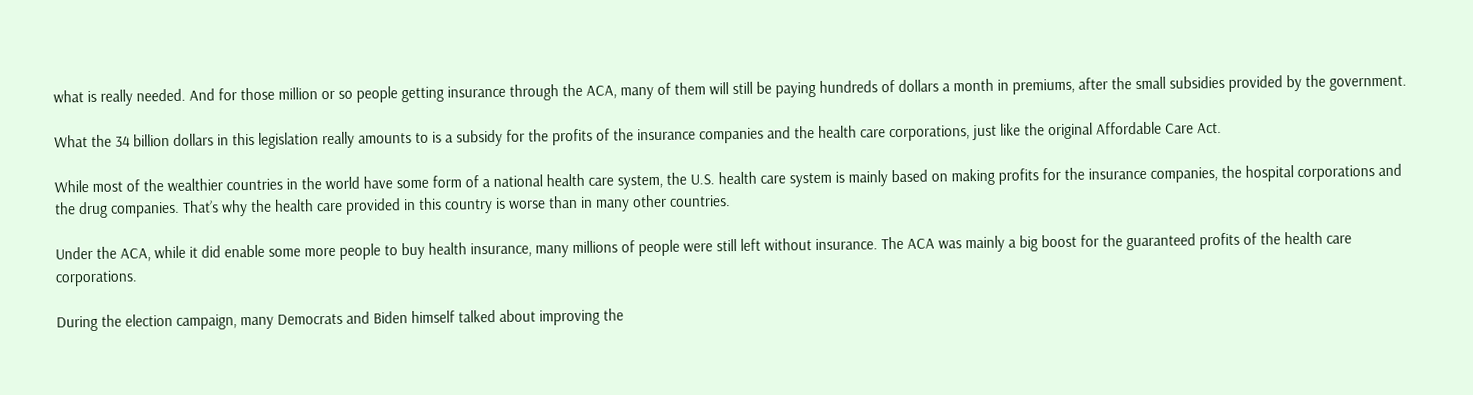what is really needed. And for those million or so people getting insurance through the ACA, many of them will still be paying hundreds of dollars a month in premiums, after the small subsidies provided by the government.

What the 34 billion dollars in this legislation really amounts to is a subsidy for the profits of the insurance companies and the health care corporations, just like the original Affordable Care Act.

While most of the wealthier countries in the world have some form of a national health care system, the U.S. health care system is mainly based on making profits for the insurance companies, the hospital corporations and the drug companies. That’s why the health care provided in this country is worse than in many other countries.

Under the ACA, while it did enable some more people to buy health insurance, many millions of people were still left without insurance. The ACA was mainly a big boost for the guaranteed profits of the health care corporations.

During the election campaign, many Democrats and Biden himself talked about improving the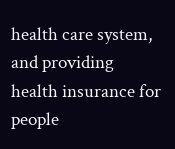health care system, and providing health insurance for people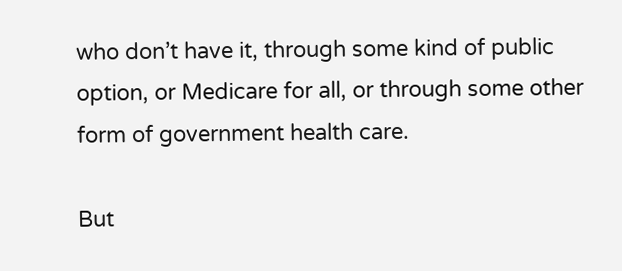who don’t have it, through some kind of public option, or Medicare for all, or through some other form of government health care.

But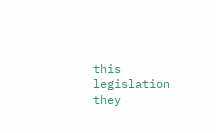this legislation they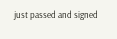just passed and signed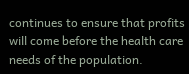continues to ensure that profits will come before the health care needs of the population.